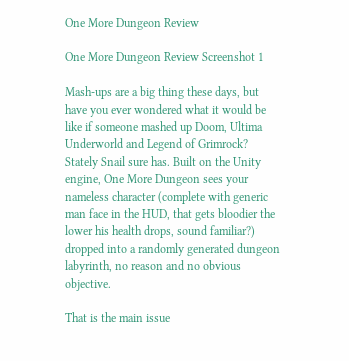One More Dungeon Review

One More Dungeon Review Screenshot 1

Mash-ups are a big thing these days, but have you ever wondered what it would be like if someone mashed up Doom, Ultima Underworld and Legend of Grimrock? Stately Snail sure has. Built on the Unity engine, One More Dungeon sees your nameless character (complete with generic man face in the HUD, that gets bloodier the lower his health drops, sound familiar?) dropped into a randomly generated dungeon labyrinth, no reason and no obvious objective.

That is the main issue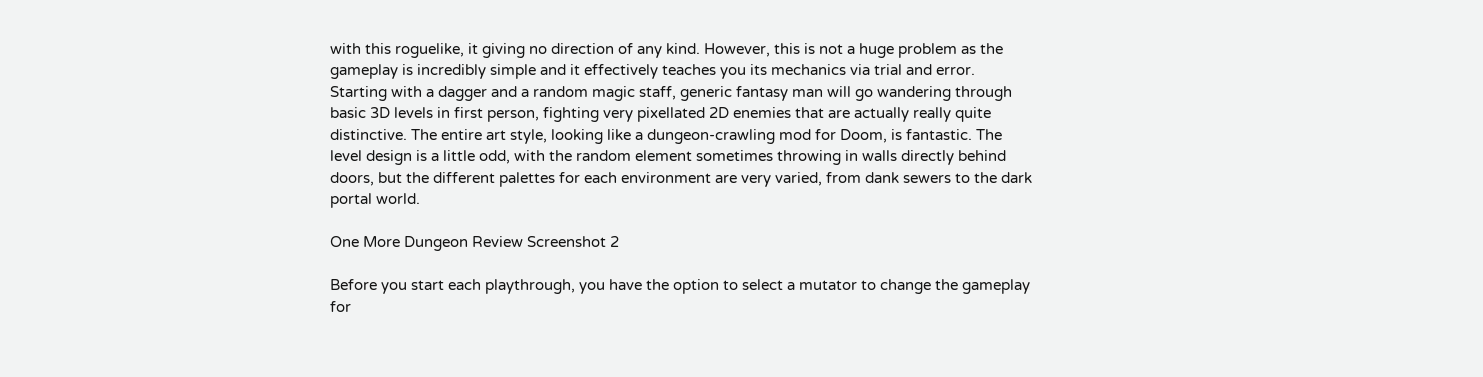with this roguelike, it giving no direction of any kind. However, this is not a huge problem as the gameplay is incredibly simple and it effectively teaches you its mechanics via trial and error. Starting with a dagger and a random magic staff, generic fantasy man will go wandering through basic 3D levels in first person, fighting very pixellated 2D enemies that are actually really quite distinctive. The entire art style, looking like a dungeon-crawling mod for Doom, is fantastic. The level design is a little odd, with the random element sometimes throwing in walls directly behind doors, but the different palettes for each environment are very varied, from dank sewers to the dark portal world.

One More Dungeon Review Screenshot 2

Before you start each playthrough, you have the option to select a mutator to change the gameplay for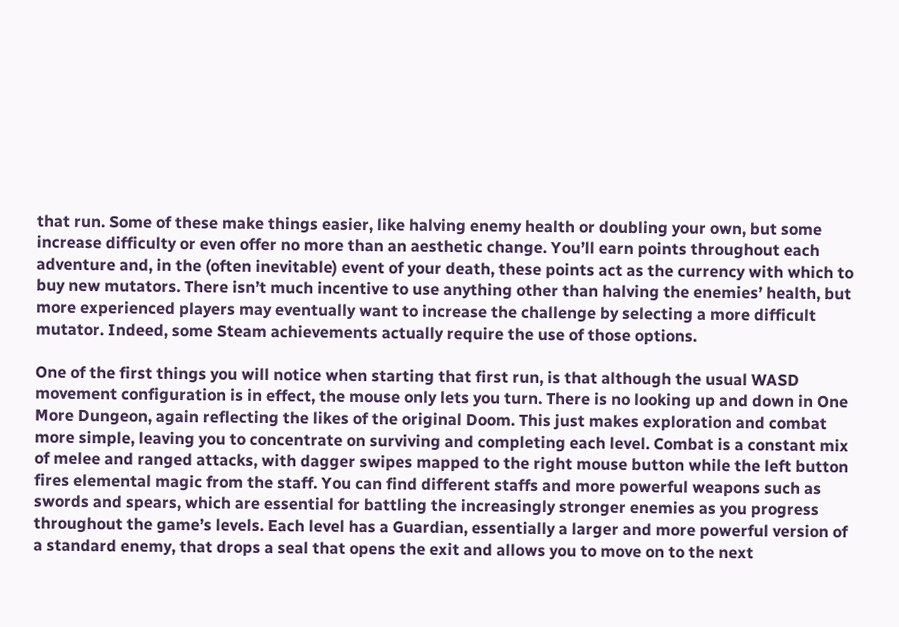that run. Some of these make things easier, like halving enemy health or doubling your own, but some increase difficulty or even offer no more than an aesthetic change. You’ll earn points throughout each adventure and, in the (often inevitable) event of your death, these points act as the currency with which to buy new mutators. There isn’t much incentive to use anything other than halving the enemies’ health, but more experienced players may eventually want to increase the challenge by selecting a more difficult mutator. Indeed, some Steam achievements actually require the use of those options.

One of the first things you will notice when starting that first run, is that although the usual WASD movement configuration is in effect, the mouse only lets you turn. There is no looking up and down in One More Dungeon, again reflecting the likes of the original Doom. This just makes exploration and combat more simple, leaving you to concentrate on surviving and completing each level. Combat is a constant mix of melee and ranged attacks, with dagger swipes mapped to the right mouse button while the left button fires elemental magic from the staff. You can find different staffs and more powerful weapons such as swords and spears, which are essential for battling the increasingly stronger enemies as you progress throughout the game’s levels. Each level has a Guardian, essentially a larger and more powerful version of a standard enemy, that drops a seal that opens the exit and allows you to move on to the next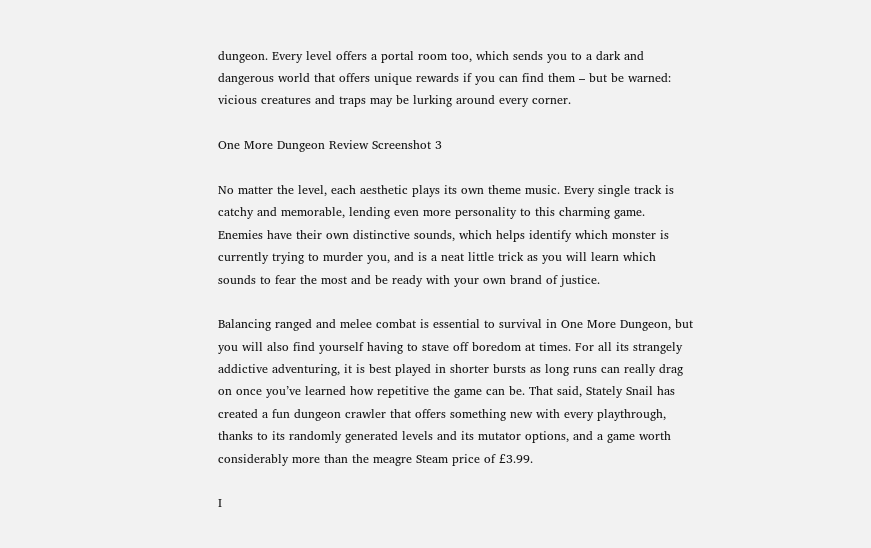dungeon. Every level offers a portal room too, which sends you to a dark and dangerous world that offers unique rewards if you can find them – but be warned: vicious creatures and traps may be lurking around every corner.

One More Dungeon Review Screenshot 3

No matter the level, each aesthetic plays its own theme music. Every single track is catchy and memorable, lending even more personality to this charming game. Enemies have their own distinctive sounds, which helps identify which monster is currently trying to murder you, and is a neat little trick as you will learn which sounds to fear the most and be ready with your own brand of justice.

Balancing ranged and melee combat is essential to survival in One More Dungeon, but you will also find yourself having to stave off boredom at times. For all its strangely addictive adventuring, it is best played in shorter bursts as long runs can really drag on once you’ve learned how repetitive the game can be. That said, Stately Snail has created a fun dungeon crawler that offers something new with every playthrough, thanks to its randomly generated levels and its mutator options, and a game worth considerably more than the meagre Steam price of £3.99.

I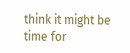think it might be time for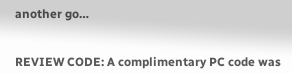another go…


REVIEW CODE: A complimentary PC code was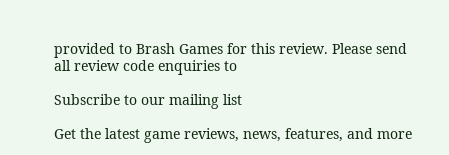provided to Brash Games for this review. Please send all review code enquiries to

Subscribe to our mailing list

Get the latest game reviews, news, features, and more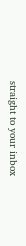straight to your inbox